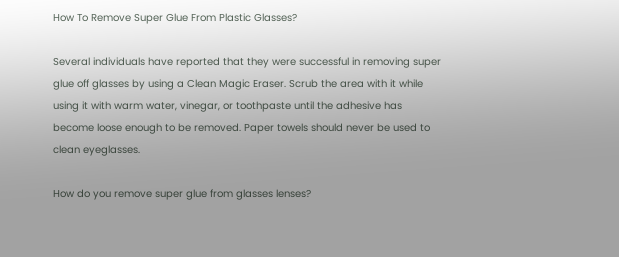How To Remove Super Glue From Plastic Glasses?

Several individuals have reported that they were successful in removing super glue off glasses by using a Clean Magic Eraser. Scrub the area with it while using it with warm water, vinegar, or toothpaste until the adhesive has become loose enough to be removed. Paper towels should never be used to clean eyeglasses.

How do you remove super glue from glasses lenses?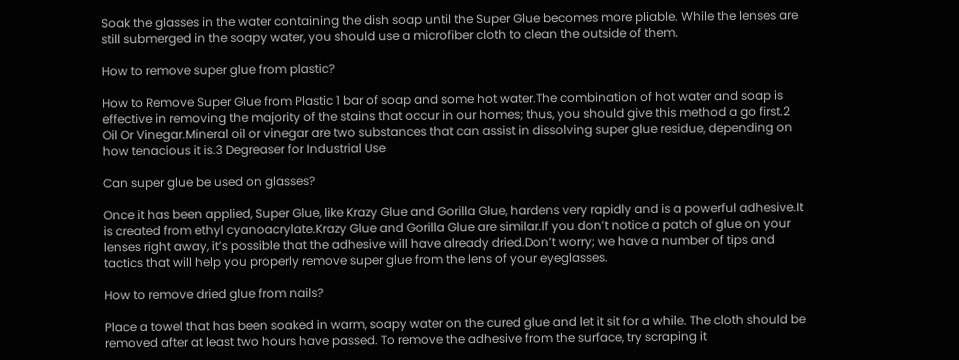Soak the glasses in the water containing the dish soap until the Super Glue becomes more pliable. While the lenses are still submerged in the soapy water, you should use a microfiber cloth to clean the outside of them.

How to remove super glue from plastic?

How to Remove Super Glue from Plastic 1 bar of soap and some hot water.The combination of hot water and soap is effective in removing the majority of the stains that occur in our homes; thus, you should give this method a go first.2 Oil Or Vinegar.Mineral oil or vinegar are two substances that can assist in dissolving super glue residue, depending on how tenacious it is.3 Degreaser for Industrial Use

Can super glue be used on glasses?

Once it has been applied, Super Glue, like Krazy Glue and Gorilla Glue, hardens very rapidly and is a powerful adhesive.It is created from ethyl cyanoacrylate.Krazy Glue and Gorilla Glue are similar.If you don’t notice a patch of glue on your lenses right away, it’s possible that the adhesive will have already dried.Don’t worry; we have a number of tips and tactics that will help you properly remove super glue from the lens of your eyeglasses.

How to remove dried glue from nails?

Place a towel that has been soaked in warm, soapy water on the cured glue and let it sit for a while. The cloth should be removed after at least two hours have passed. To remove the adhesive from the surface, try scraping it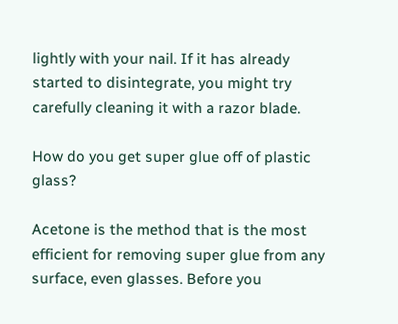lightly with your nail. If it has already started to disintegrate, you might try carefully cleaning it with a razor blade.

How do you get super glue off of plastic glass?

Acetone is the method that is the most efficient for removing super glue from any surface, even glasses. Before you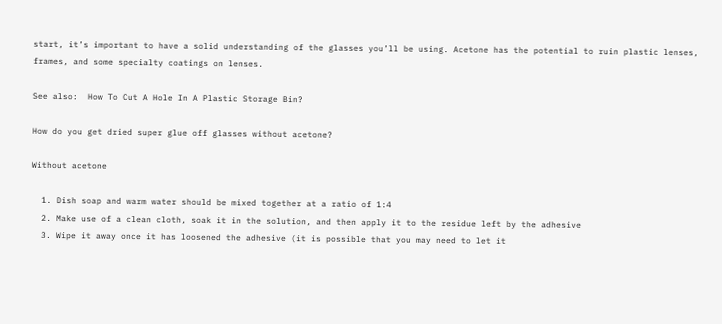start, it’s important to have a solid understanding of the glasses you’ll be using. Acetone has the potential to ruin plastic lenses, frames, and some specialty coatings on lenses.

See also:  How To Cut A Hole In A Plastic Storage Bin?

How do you get dried super glue off glasses without acetone?

Without acetone

  1. Dish soap and warm water should be mixed together at a ratio of 1:4
  2. Make use of a clean cloth, soak it in the solution, and then apply it to the residue left by the adhesive
  3. Wipe it away once it has loosened the adhesive (it is possible that you may need to let it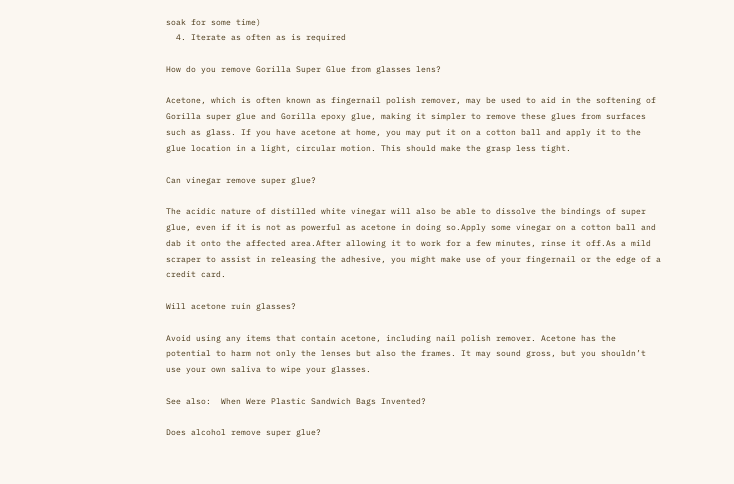soak for some time)
  4. Iterate as often as is required

How do you remove Gorilla Super Glue from glasses lens?

Acetone, which is often known as fingernail polish remover, may be used to aid in the softening of Gorilla super glue and Gorilla epoxy glue, making it simpler to remove these glues from surfaces such as glass. If you have acetone at home, you may put it on a cotton ball and apply it to the glue location in a light, circular motion. This should make the grasp less tight.

Can vinegar remove super glue?

The acidic nature of distilled white vinegar will also be able to dissolve the bindings of super glue, even if it is not as powerful as acetone in doing so.Apply some vinegar on a cotton ball and dab it onto the affected area.After allowing it to work for a few minutes, rinse it off.As a mild scraper to assist in releasing the adhesive, you might make use of your fingernail or the edge of a credit card.

Will acetone ruin glasses?

Avoid using any items that contain acetone, including nail polish remover. Acetone has the potential to harm not only the lenses but also the frames. It may sound gross, but you shouldn’t use your own saliva to wipe your glasses.

See also:  When Were Plastic Sandwich Bags Invented?

Does alcohol remove super glue?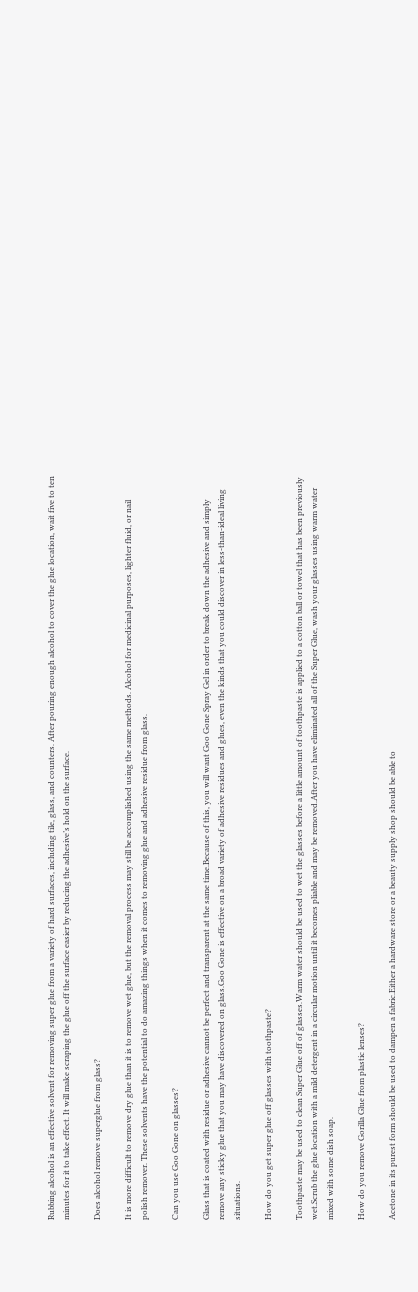Rubbing alcohol is an effective solvent for removing super glue from a variety of hard surfaces, including tile, glass, and counters. After pouring enough alcohol to cover the glue location, wait five to ten minutes for it to take effect. It will make scraping the glue off the surface easier by reducing the adhesive’s hold on the surface.

Does alcohol remove superglue from glass?

It is more difficult to remove dry glue than it is to remove wet glue, but the removal process may still be accomplished using the same methods. Alcohol for medicinal purposes, lighter fluid, or nail polish remover. These solvents have the potential to do amazing things when it comes to removing glue and adhesive residue from glass.

Can you use Goo Gone on glasses?

Glass that is coated with residue or adhesive cannot be perfect and transparent at the same time.Because of this, you will want Goo Gone Spray Gel in order to break down the adhesive and simply remove any sticky glue that you may have discovered on glass.Goo Gone is effective on a broad variety of adhesive residues and glues, even the kinds that you could discover in less-than-ideal living situations.

How do you get super glue off glasses with toothpaste?

Toothpaste may be used to clean Super Glue off of glasses.Warm water should be used to wet the glasses before a little amount of toothpaste is applied to a cotton ball or towel that has been previously wet.Scrub the glue location with a mild detergent in a circular motion until it becomes pliable and may be removed.After you have eliminated all of the Super Glue, wash your glasses using warm water mixed with some dish soap.

How do you remove Gorilla Glue from plastic lenses?

Acetone in its purest form should be used to dampen a fabric.Either a hardware store or a beauty supply shop should be able to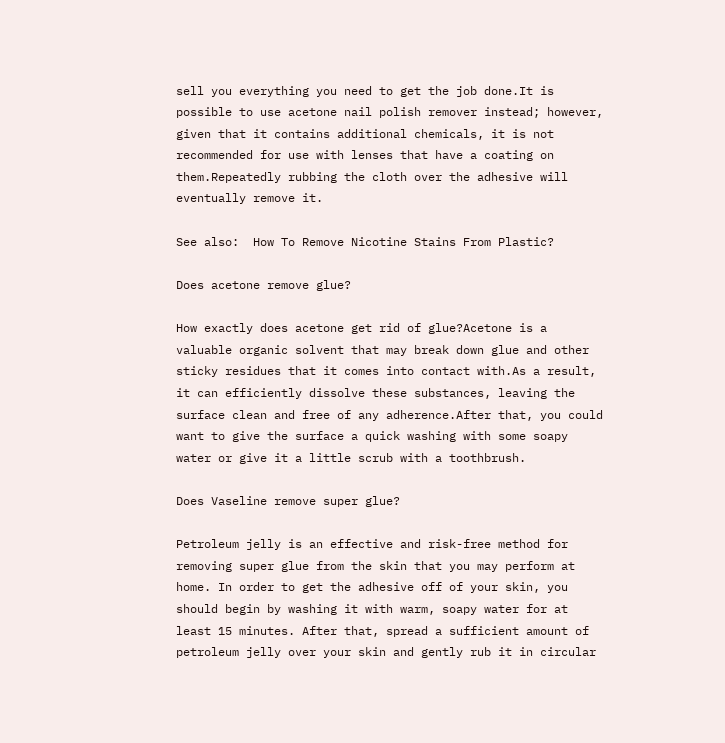sell you everything you need to get the job done.It is possible to use acetone nail polish remover instead; however, given that it contains additional chemicals, it is not recommended for use with lenses that have a coating on them.Repeatedly rubbing the cloth over the adhesive will eventually remove it.

See also:  How To Remove Nicotine Stains From Plastic?

Does acetone remove glue?

How exactly does acetone get rid of glue?Acetone is a valuable organic solvent that may break down glue and other sticky residues that it comes into contact with.As a result, it can efficiently dissolve these substances, leaving the surface clean and free of any adherence.After that, you could want to give the surface a quick washing with some soapy water or give it a little scrub with a toothbrush.

Does Vaseline remove super glue?

Petroleum jelly is an effective and risk-free method for removing super glue from the skin that you may perform at home. In order to get the adhesive off of your skin, you should begin by washing it with warm, soapy water for at least 15 minutes. After that, spread a sufficient amount of petroleum jelly over your skin and gently rub it in circular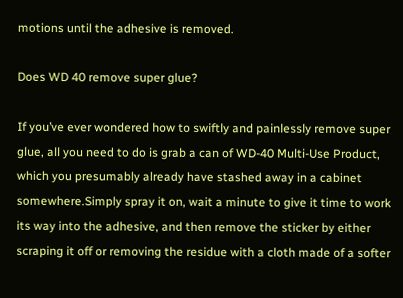motions until the adhesive is removed.

Does WD 40 remove super glue?

If you’ve ever wondered how to swiftly and painlessly remove super glue, all you need to do is grab a can of WD-40 Multi-Use Product, which you presumably already have stashed away in a cabinet somewhere.Simply spray it on, wait a minute to give it time to work its way into the adhesive, and then remove the sticker by either scraping it off or removing the residue with a cloth made of a softer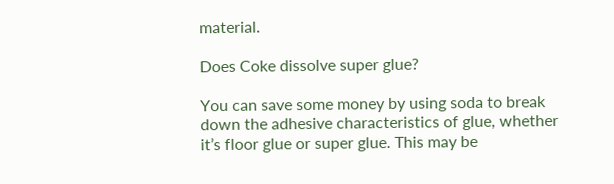material.

Does Coke dissolve super glue?

You can save some money by using soda to break down the adhesive characteristics of glue, whether it’s floor glue or super glue. This may be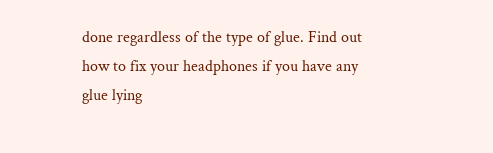done regardless of the type of glue. Find out how to fix your headphones if you have any glue lying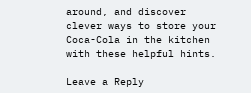around, and discover clever ways to store your Coca-Cola in the kitchen with these helpful hints.

Leave a Reply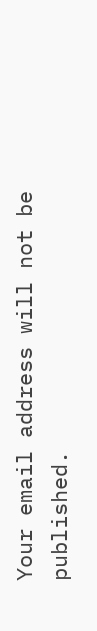Your email address will not be published.